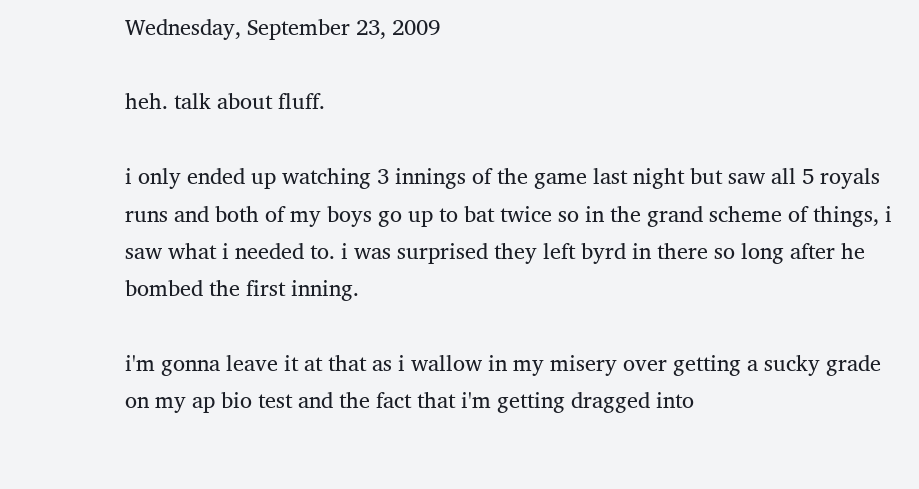Wednesday, September 23, 2009

heh. talk about fluff.

i only ended up watching 3 innings of the game last night but saw all 5 royals runs and both of my boys go up to bat twice so in the grand scheme of things, i saw what i needed to. i was surprised they left byrd in there so long after he bombed the first inning.

i'm gonna leave it at that as i wallow in my misery over getting a sucky grade on my ap bio test and the fact that i'm getting dragged into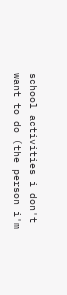school activities i don't want to do (the person i'm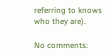referring to knows who they are).

No comments: